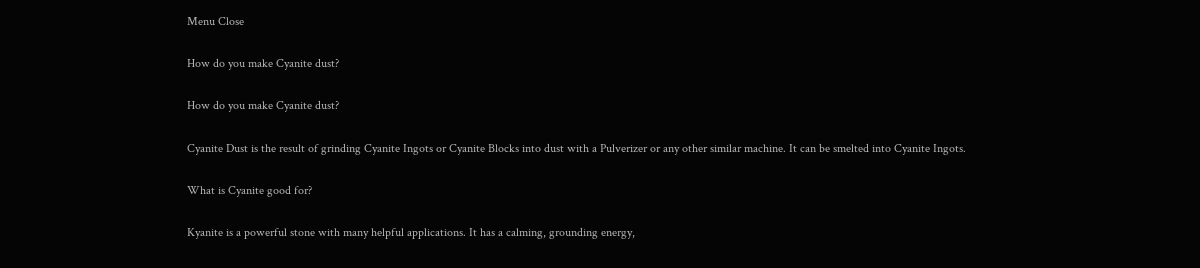Menu Close

How do you make Cyanite dust?

How do you make Cyanite dust?

Cyanite Dust is the result of grinding Cyanite Ingots or Cyanite Blocks into dust with a Pulverizer or any other similar machine. It can be smelted into Cyanite Ingots.

What is Cyanite good for?

Kyanite is a powerful stone with many helpful applications. It has a calming, grounding energy,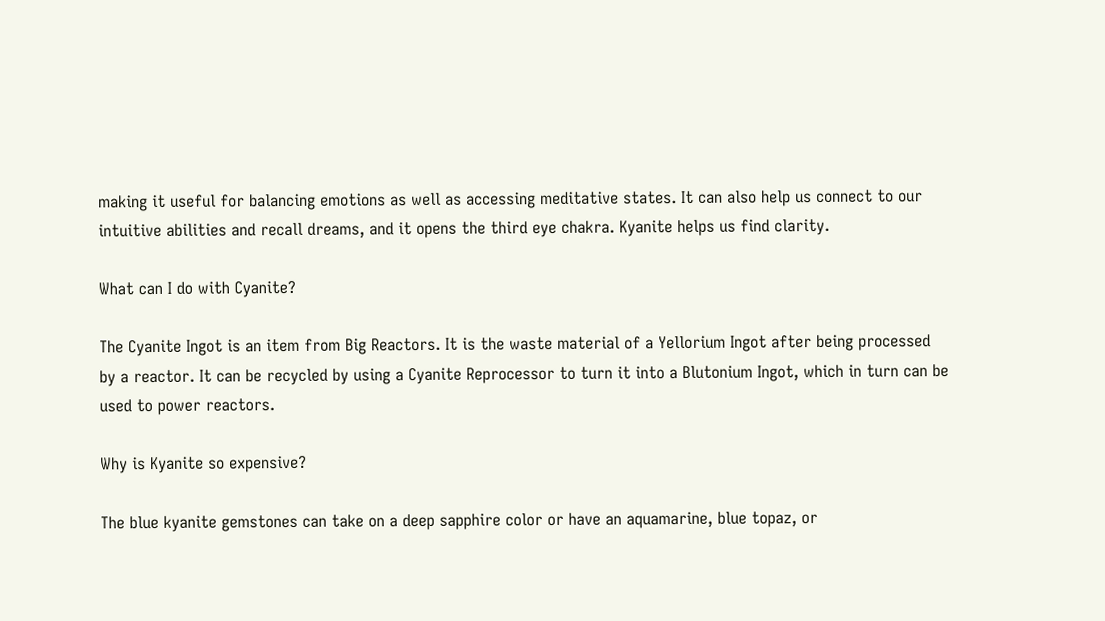making it useful for balancing emotions as well as accessing meditative states. It can also help us connect to our intuitive abilities and recall dreams, and it opens the third eye chakra. Kyanite helps us find clarity.

What can I do with Cyanite?

The Cyanite Ingot is an item from Big Reactors. It is the waste material of a Yellorium Ingot after being processed by a reactor. It can be recycled by using a Cyanite Reprocessor to turn it into a Blutonium Ingot, which in turn can be used to power reactors.

Why is Kyanite so expensive?

The blue kyanite gemstones can take on a deep sapphire color or have an aquamarine, blue topaz, or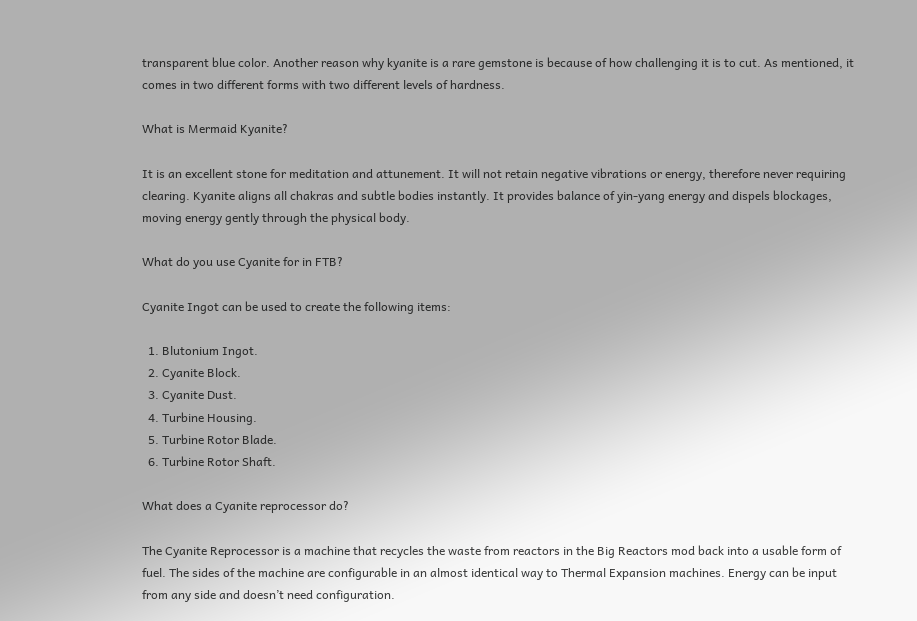transparent blue color. Another reason why kyanite is a rare gemstone is because of how challenging it is to cut. As mentioned, it comes in two different forms with two different levels of hardness.

What is Mermaid Kyanite?

It is an excellent stone for meditation and attunement. It will not retain negative vibrations or energy, therefore never requiring clearing. Kyanite aligns all chakras and subtle bodies instantly. It provides balance of yin-yang energy and dispels blockages, moving energy gently through the physical body.

What do you use Cyanite for in FTB?

Cyanite Ingot can be used to create the following items:

  1. Blutonium Ingot.
  2. Cyanite Block.
  3. Cyanite Dust.
  4. Turbine Housing.
  5. Turbine Rotor Blade.
  6. Turbine Rotor Shaft.

What does a Cyanite reprocessor do?

The Cyanite Reprocessor is a machine that recycles the waste from reactors in the Big Reactors mod back into a usable form of fuel. The sides of the machine are configurable in an almost identical way to Thermal Expansion machines. Energy can be input from any side and doesn’t need configuration.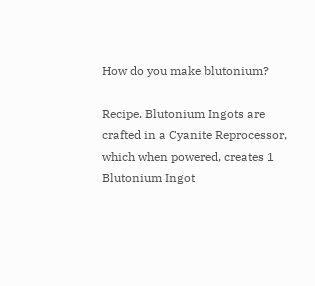How do you make blutonium?

Recipe. Blutonium Ingots are crafted in a Cyanite Reprocessor, which when powered, creates 1 Blutonium Ingot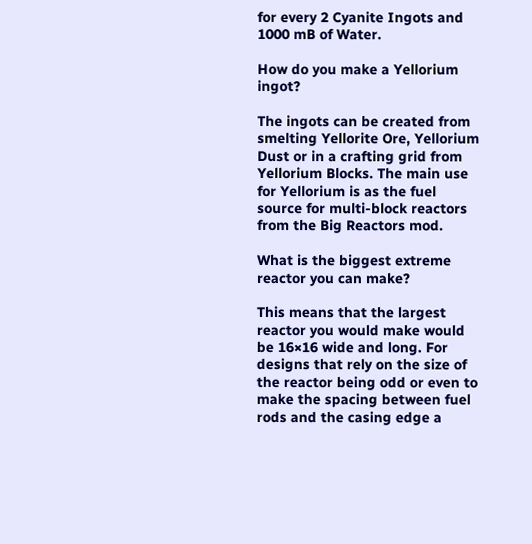for every 2 Cyanite Ingots and 1000 mB of Water.

How do you make a Yellorium ingot?

The ingots can be created from smelting Yellorite Ore, Yellorium Dust or in a crafting grid from Yellorium Blocks. The main use for Yellorium is as the fuel source for multi-block reactors from the Big Reactors mod.

What is the biggest extreme reactor you can make?

This means that the largest reactor you would make would be 16×16 wide and long. For designs that rely on the size of the reactor being odd or even to make the spacing between fuel rods and the casing edge a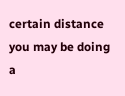certain distance you may be doing a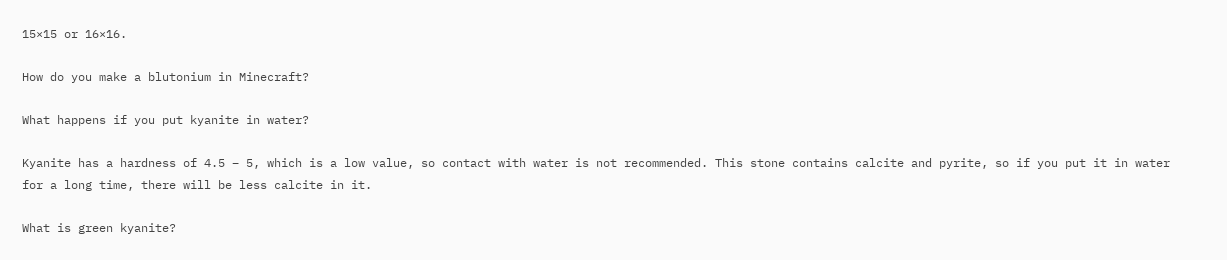15×15 or 16×16.

How do you make a blutonium in Minecraft?

What happens if you put kyanite in water?

Kyanite has a hardness of 4.5 – 5, which is a low value, so contact with water is not recommended. This stone contains calcite and pyrite, so if you put it in water for a long time, there will be less calcite in it.

What is green kyanite?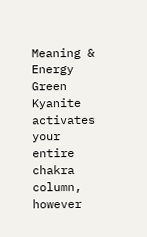Meaning & Energy Green Kyanite activates your entire chakra column, however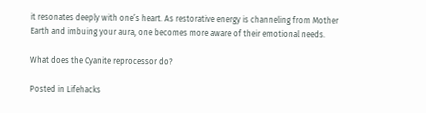it resonates deeply with one’s heart. As restorative energy is channeling from Mother Earth and imbuing your aura, one becomes more aware of their emotional needs.

What does the Cyanite reprocessor do?

Posted in Lifehacks